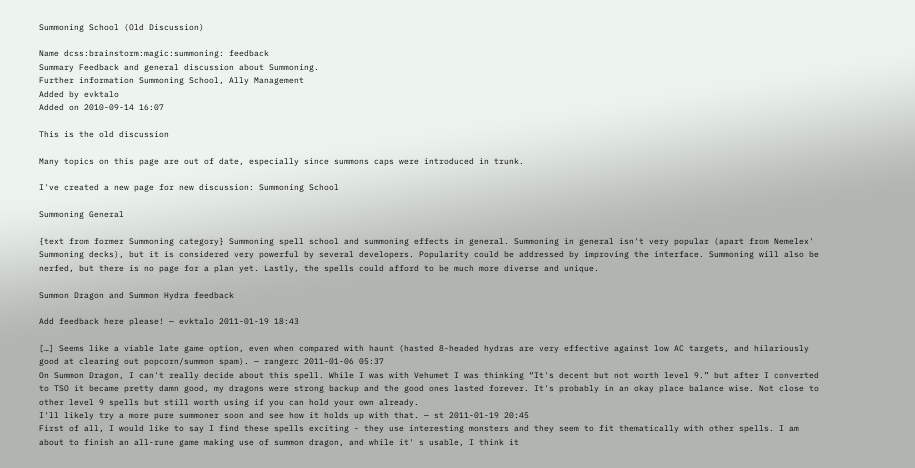Summoning School (Old Discussion)

Name dcss:brainstorm:magic:summoning: feedback
Summary Feedback and general discussion about Summoning.
Further information Summoning School, Ally Management
Added by evktalo
Added on 2010-09-14 16:07

This is the old discussion

Many topics on this page are out of date, especially since summons caps were introduced in trunk.

I've created a new page for new discussion: Summoning School

Summoning General

{text from former Summoning category} Summoning spell school and summoning effects in general. Summoning in general isn't very popular (apart from Nemelex' Summoning decks), but it is considered very powerful by several developers. Popularity could be addressed by improving the interface. Summoning will also be nerfed, but there is no page for a plan yet. Lastly, the spells could afford to be much more diverse and unique.

Summon Dragon and Summon Hydra feedback

Add feedback here please! — evktalo 2011-01-19 18:43

[…] Seems like a viable late game option, even when compared with haunt (hasted 8-headed hydras are very effective against low AC targets, and hilariously good at clearing out popcorn/summon spam). — rangerc 2011-01-06 05:37
On Summon Dragon, I can't really decide about this spell. While I was with Vehumet I was thinking “It's decent but not worth level 9.” but after I converted to TSO it became pretty damn good, my dragons were strong backup and the good ones lasted forever. It's probably in an okay place balance wise. Not close to other level 9 spells but still worth using if you can hold your own already.
I'll likely try a more pure summoner soon and see how it holds up with that. — st 2011-01-19 20:45
First of all, I would like to say I find these spells exciting - they use interesting monsters and they seem to fit thematically with other spells. I am about to finish an all-rune game making use of summon dragon, and while it' s usable, I think it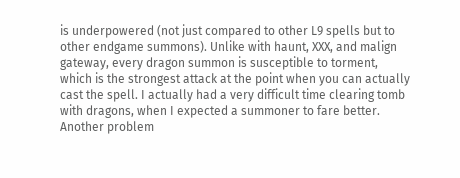is underpowered (not just compared to other L9 spells but to other endgame summons). Unlike with haunt, XXX, and malign gateway, every dragon summon is susceptible to torment, which is the strongest attack at the point when you can actually cast the spell. I actually had a very difficult time clearing tomb with dragons, when I expected a summoner to fare better. Another problem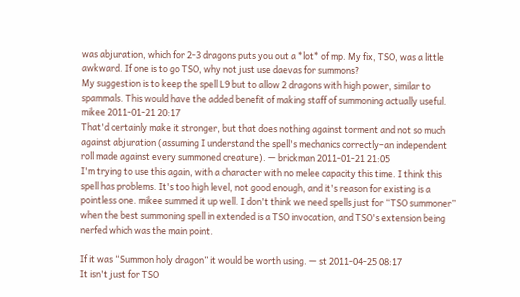was abjuration, which for 2-3 dragons puts you out a *lot* of mp. My fix, TSO, was a little awkward. If one is to go TSO, why not just use daevas for summons?
My suggestion is to keep the spell L9 but to allow 2 dragons with high power, similar to spammals. This would have the added benefit of making staff of summoning actually useful.
mikee 2011-01-21 20:17
That'd certainly make it stronger, but that does nothing against torment and not so much against abjuration (assuming I understand the spell's mechanics correctly–an independent roll made against every summoned creature). — brickman 2011-01-21 21:05
I'm trying to use this again, with a character with no melee capacity this time. I think this spell has problems. It's too high level, not good enough, and it's reason for existing is a pointless one. mikee summed it up well. I don't think we need spells just for “TSO summoner” when the best summoning spell in extended is a TSO invocation, and TSO's extension being nerfed which was the main point.

If it was “Summon holy dragon” it would be worth using. — st 2011-04-25 08:17
It isn't just for TSO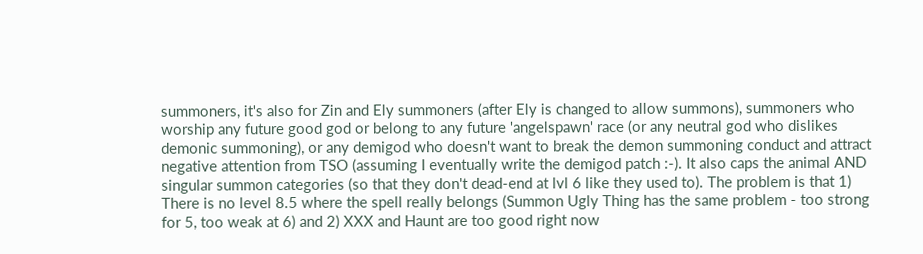summoners, it's also for Zin and Ely summoners (after Ely is changed to allow summons), summoners who worship any future good god or belong to any future 'angelspawn' race (or any neutral god who dislikes demonic summoning), or any demigod who doesn't want to break the demon summoning conduct and attract negative attention from TSO (assuming I eventually write the demigod patch :-). It also caps the animal AND singular summon categories (so that they don't dead-end at lvl 6 like they used to). The problem is that 1) There is no level 8.5 where the spell really belongs (Summon Ugly Thing has the same problem - too strong for 5, too weak at 6) and 2) XXX and Haunt are too good right now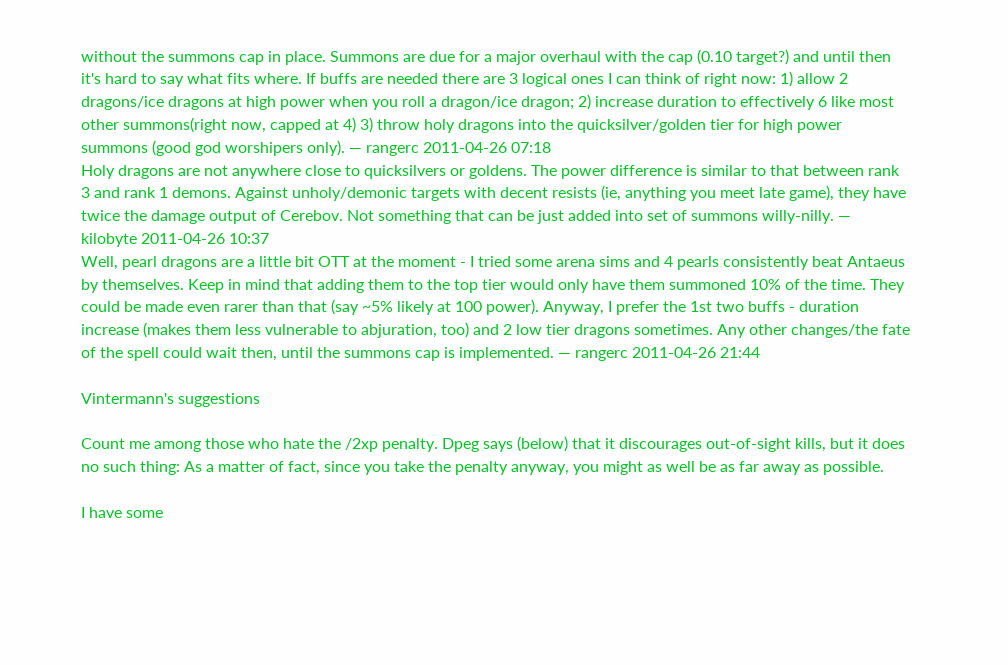without the summons cap in place. Summons are due for a major overhaul with the cap (0.10 target?) and until then it's hard to say what fits where. If buffs are needed there are 3 logical ones I can think of right now: 1) allow 2 dragons/ice dragons at high power when you roll a dragon/ice dragon; 2) increase duration to effectively 6 like most other summons(right now, capped at 4) 3) throw holy dragons into the quicksilver/golden tier for high power summons (good god worshipers only). — rangerc 2011-04-26 07:18
Holy dragons are not anywhere close to quicksilvers or goldens. The power difference is similar to that between rank 3 and rank 1 demons. Against unholy/demonic targets with decent resists (ie, anything you meet late game), they have twice the damage output of Cerebov. Not something that can be just added into set of summons willy-nilly. — kilobyte 2011-04-26 10:37
Well, pearl dragons are a little bit OTT at the moment - I tried some arena sims and 4 pearls consistently beat Antaeus by themselves. Keep in mind that adding them to the top tier would only have them summoned 10% of the time. They could be made even rarer than that (say ~5% likely at 100 power). Anyway, I prefer the 1st two buffs - duration increase (makes them less vulnerable to abjuration, too) and 2 low tier dragons sometimes. Any other changes/the fate of the spell could wait then, until the summons cap is implemented. — rangerc 2011-04-26 21:44

Vintermann's suggestions

Count me among those who hate the /2xp penalty. Dpeg says (below) that it discourages out-of-sight kills, but it does no such thing: As a matter of fact, since you take the penalty anyway, you might as well be as far away as possible.

I have some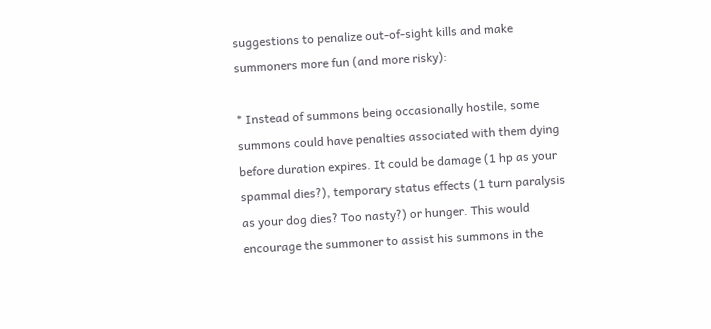suggestions to penalize out-of-sight kills and make summoners more fun (and more risky):

* Instead of summons being occasionally hostile, some summons could have penalties associated with them dying before duration expires. It could be damage (1 hp as your spammal dies?), temporary status effects (1 turn paralysis as your dog dies? Too nasty?) or hunger. This would encourage the summoner to assist his summons in the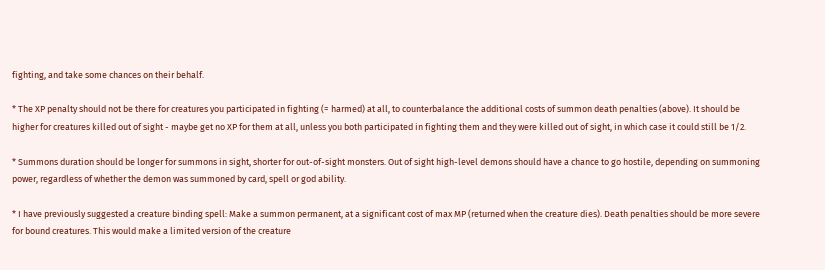fighting, and take some chances on their behalf.

* The XP penalty should not be there for creatures you participated in fighting (= harmed) at all, to counterbalance the additional costs of summon death penalties (above). It should be higher for creatures killed out of sight - maybe get no XP for them at all, unless you both participated in fighting them and they were killed out of sight, in which case it could still be 1/2.

* Summons duration should be longer for summons in sight, shorter for out-of-sight monsters. Out of sight high-level demons should have a chance to go hostile, depending on summoning power, regardless of whether the demon was summoned by card, spell or god ability.

* I have previously suggested a creature binding spell: Make a summon permanent, at a significant cost of max MP (returned when the creature dies). Death penalties should be more severe for bound creatures. This would make a limited version of the creature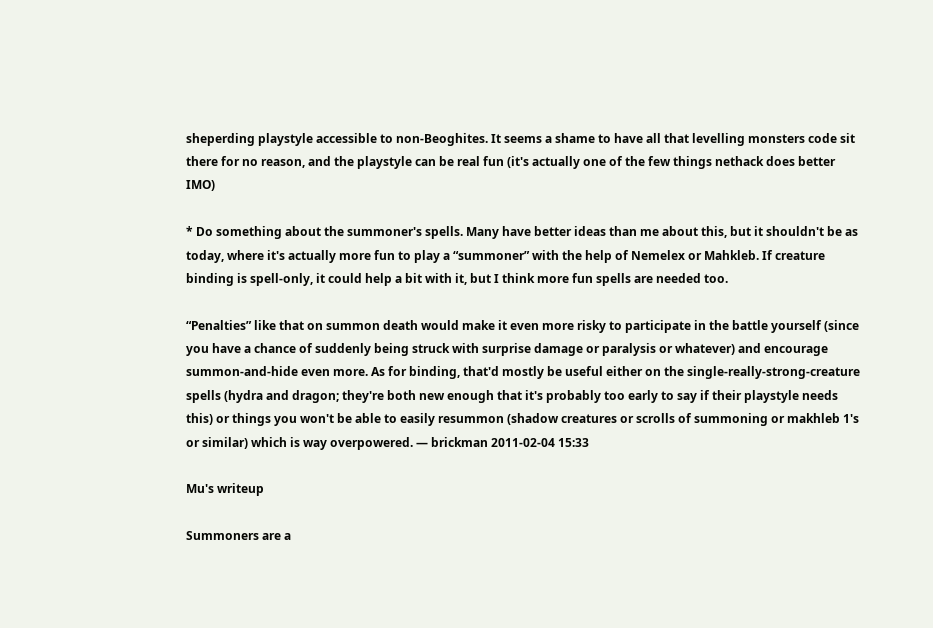sheperding playstyle accessible to non-Beoghites. It seems a shame to have all that levelling monsters code sit there for no reason, and the playstyle can be real fun (it's actually one of the few things nethack does better IMO)

* Do something about the summoner's spells. Many have better ideas than me about this, but it shouldn't be as today, where it's actually more fun to play a “summoner” with the help of Nemelex or Mahkleb. If creature binding is spell-only, it could help a bit with it, but I think more fun spells are needed too.

“Penalties” like that on summon death would make it even more risky to participate in the battle yourself (since you have a chance of suddenly being struck with surprise damage or paralysis or whatever) and encourage summon-and-hide even more. As for binding, that'd mostly be useful either on the single-really-strong-creature spells (hydra and dragon; they're both new enough that it's probably too early to say if their playstyle needs this) or things you won't be able to easily resummon (shadow creatures or scrolls of summoning or makhleb 1's or similar) which is way overpowered. — brickman 2011-02-04 15:33

Mu's writeup

Summoners are a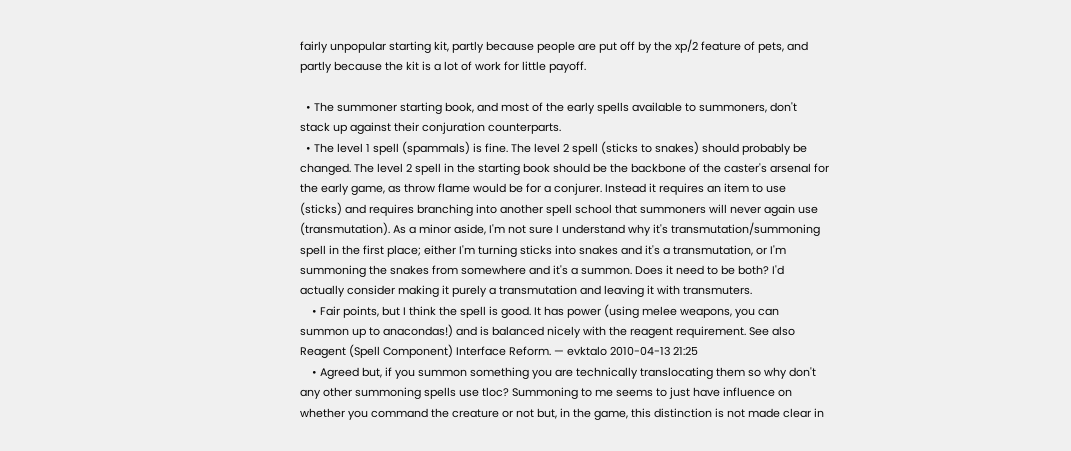fairly unpopular starting kit, partly because people are put off by the xp/2 feature of pets, and partly because the kit is a lot of work for little payoff.

  • The summoner starting book, and most of the early spells available to summoners, don't stack up against their conjuration counterparts.
  • The level 1 spell (spammals) is fine. The level 2 spell (sticks to snakes) should probably be changed. The level 2 spell in the starting book should be the backbone of the caster's arsenal for the early game, as throw flame would be for a conjurer. Instead it requires an item to use (sticks) and requires branching into another spell school that summoners will never again use (transmutation). As a minor aside, I'm not sure I understand why it's transmutation/summoning spell in the first place; either I'm turning sticks into snakes and it's a transmutation, or I'm summoning the snakes from somewhere and it's a summon. Does it need to be both? I'd actually consider making it purely a transmutation and leaving it with transmuters.
    • Fair points, but I think the spell is good. It has power (using melee weapons, you can summon up to anacondas!) and is balanced nicely with the reagent requirement. See also Reagent (Spell Component) Interface Reform. — evktalo 2010-04-13 21:25
    • Agreed but, if you summon something you are technically translocating them so why don't any other summoning spells use tloc? Summoning to me seems to just have influence on whether you command the creature or not but, in the game, this distinction is not made clear in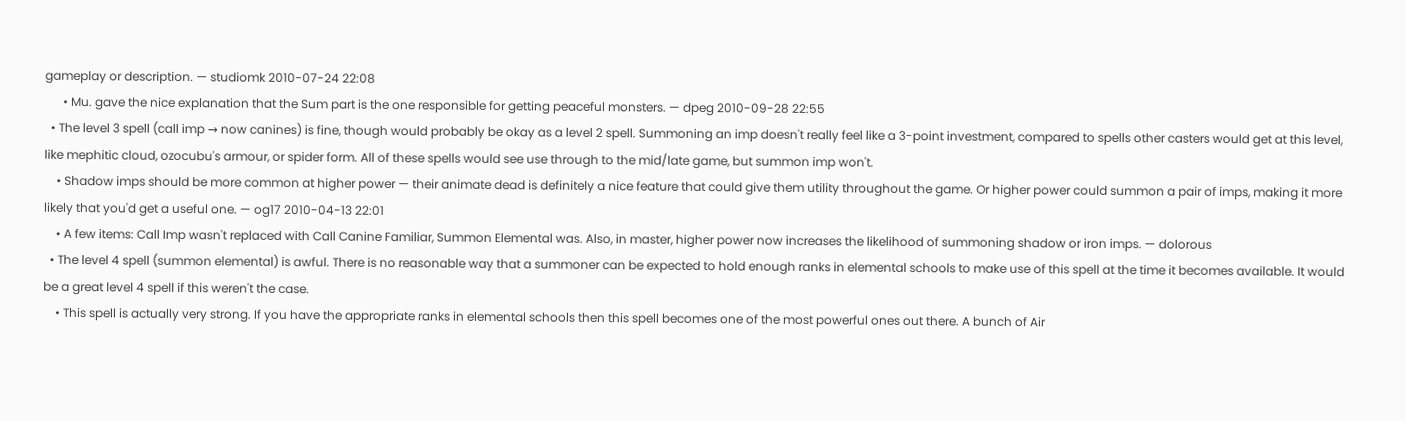gameplay or description. — studiomk 2010-07-24 22:08
      • Mu. gave the nice explanation that the Sum part is the one responsible for getting peaceful monsters. — dpeg 2010-09-28 22:55
  • The level 3 spell (call imp → now canines) is fine, though would probably be okay as a level 2 spell. Summoning an imp doesn't really feel like a 3-point investment, compared to spells other casters would get at this level, like mephitic cloud, ozocubu's armour, or spider form. All of these spells would see use through to the mid/late game, but summon imp won't.
    • Shadow imps should be more common at higher power — their animate dead is definitely a nice feature that could give them utility throughout the game. Or higher power could summon a pair of imps, making it more likely that you'd get a useful one. — og17 2010-04-13 22:01
    • A few items: Call Imp wasn't replaced with Call Canine Familiar, Summon Elemental was. Also, in master, higher power now increases the likelihood of summoning shadow or iron imps. — dolorous
  • The level 4 spell (summon elemental) is awful. There is no reasonable way that a summoner can be expected to hold enough ranks in elemental schools to make use of this spell at the time it becomes available. It would be a great level 4 spell if this weren't the case.
    • This spell is actually very strong. If you have the appropriate ranks in elemental schools then this spell becomes one of the most powerful ones out there. A bunch of Air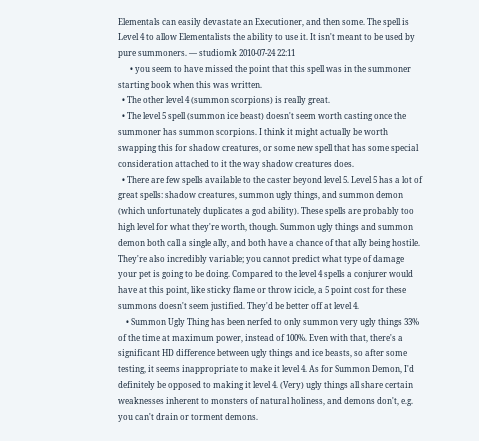Elementals can easily devastate an Executioner, and then some. The spell is Level 4 to allow Elementalists the ability to use it. It isn't meant to be used by pure summoners. — studiomk 2010-07-24 22:11
      • you seem to have missed the point that this spell was in the summoner starting book when this was written.
  • The other level 4 (summon scorpions) is really great.
  • The level 5 spell (summon ice beast) doesn't seem worth casting once the summoner has summon scorpions. I think it might actually be worth swapping this for shadow creatures, or some new spell that has some special consideration attached to it the way shadow creatures does.
  • There are few spells available to the caster beyond level 5. Level 5 has a lot of great spells: shadow creatures, summon ugly things, and summon demon (which unfortunately duplicates a god ability). These spells are probably too high level for what they're worth, though. Summon ugly things and summon demon both call a single ally, and both have a chance of that ally being hostile. They're also incredibly variable; you cannot predict what type of damage your pet is going to be doing. Compared to the level 4 spells a conjurer would have at this point, like sticky flame or throw icicle, a 5 point cost for these summons doesn't seem justified. They'd be better off at level 4.
    • Summon Ugly Thing has been nerfed to only summon very ugly things 33% of the time at maximum power, instead of 100%. Even with that, there's a significant HD difference between ugly things and ice beasts, so after some testing, it seems inappropriate to make it level 4. As for Summon Demon, I'd definitely be opposed to making it level 4. (Very) ugly things all share certain weaknesses inherent to monsters of natural holiness, and demons don't, e.g. you can't drain or torment demons.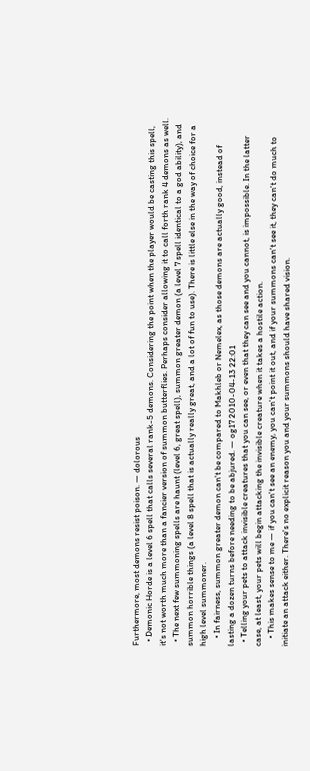Furthermore, most demons resist poison. — dolorous
  • Demonic Horde is a level 6 spell that calls several rank-5 demons. Considering the point when the player would be casting this spell, it's not worth much more than a fancier version of summon butterflies. Perhaps consider allowing it to call forth rank 4 demons as well.
  • The next few summoning spells are haunt (level 6, great spell), summon greater demon (a level 7 spell identical to a god ability), and summon horrible things (a level 8 spell that is actually really great, and a lot of fun to use). There is little else in the way of choice for a high level summoner.
    • In fairness, summon greater demon can't be compared to Makhleb or Nemelex, as those demons are actually good, instead of lasting a dozen turns before needing to be abjured. — og17 2010-04-13 22:01
  • Telling your pets to attack invisible creatures that you can see, or even that they can see and you cannot, is impossible. In the latter case, at least, your pets will begin attacking the invisible creature when it takes a hostile action.
    • This makes sense to me — if you can't see an enemy, you can't point it out, and if your summons can't see it, they can't do much to initiate an attack either. There's no explicit reason you and your summons should have shared vision.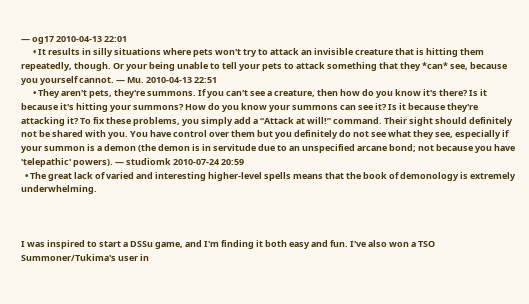— og17 2010-04-13 22:01
      • It results in silly situations where pets won't try to attack an invisible creature that is hitting them repeatedly, though. Or your being unable to tell your pets to attack something that they *can* see, because you yourself cannot. — Mu. 2010-04-13 22:51
      • They aren't pets, they're summons. If you can't see a creature, then how do you know it's there? Is it because it's hitting your summons? How do you know your summons can see it? Is it because they're attacking it? To fix these problems, you simply add a “Attack at will!” command. Their sight should definitely not be shared with you. You have control over them but you definitely do not see what they see, especially if your summon is a demon (the demon is in servitude due to an unspecified arcane bond; not because you have 'telepathic' powers). — studiomk 2010-07-24 20:59
  • The great lack of varied and interesting higher-level spells means that the book of demonology is extremely underwhelming.



I was inspired to start a DSSu game, and I'm finding it both easy and fun. I've also won a TSO Summoner/Tukima's user in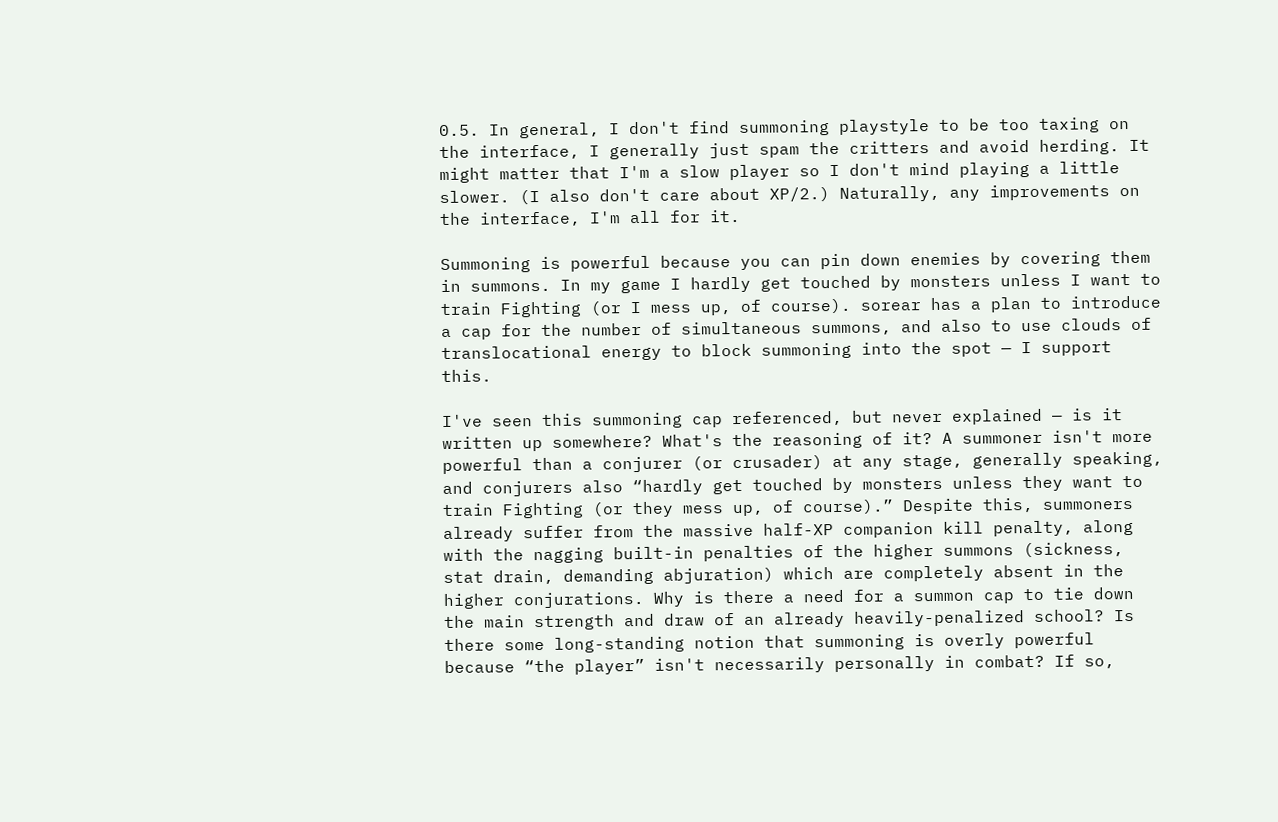0.5. In general, I don't find summoning playstyle to be too taxing on the interface, I generally just spam the critters and avoid herding. It might matter that I'm a slow player so I don't mind playing a little slower. (I also don't care about XP/2.) Naturally, any improvements on the interface, I'm all for it.

Summoning is powerful because you can pin down enemies by covering them in summons. In my game I hardly get touched by monsters unless I want to train Fighting (or I mess up, of course). sorear has a plan to introduce a cap for the number of simultaneous summons, and also to use clouds of translocational energy to block summoning into the spot — I support this.

I've seen this summoning cap referenced, but never explained — is it written up somewhere? What's the reasoning of it? A summoner isn't more powerful than a conjurer (or crusader) at any stage, generally speaking, and conjurers also “hardly get touched by monsters unless they want to train Fighting (or they mess up, of course).” Despite this, summoners already suffer from the massive half-XP companion kill penalty, along with the nagging built-in penalties of the higher summons (sickness, stat drain, demanding abjuration) which are completely absent in the higher conjurations. Why is there a need for a summon cap to tie down the main strength and draw of an already heavily-penalized school? Is there some long-standing notion that summoning is overly powerful because “the player” isn't necessarily personally in combat? If so,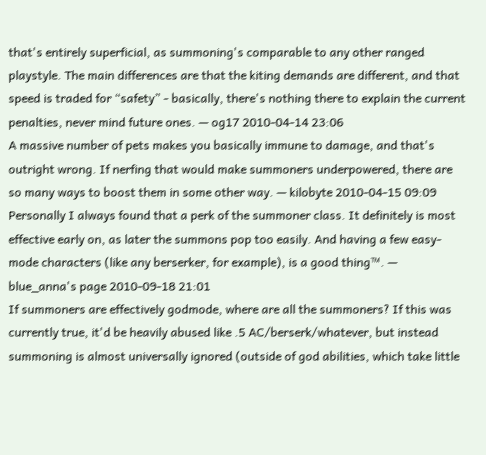that's entirely superficial, as summoning's comparable to any other ranged playstyle. The main differences are that the kiting demands are different, and that speed is traded for “safety” - basically, there's nothing there to explain the current penalties, never mind future ones. — og17 2010-04-14 23:06
A massive number of pets makes you basically immune to damage, and that's outright wrong. If nerfing that would make summoners underpowered, there are so many ways to boost them in some other way. — kilobyte 2010-04-15 09:09
Personally I always found that a perk of the summoner class. It definitely is most effective early on, as later the summons pop too easily. And having a few easy-mode characters (like any berserker, for example), is a good thing™. — blue_anna's page 2010-09-18 21:01
If summoners are effectively godmode, where are all the summoners? If this was currently true, it'd be heavily abused like .5 AC/berserk/whatever, but instead summoning is almost universally ignored (outside of god abilities, which take little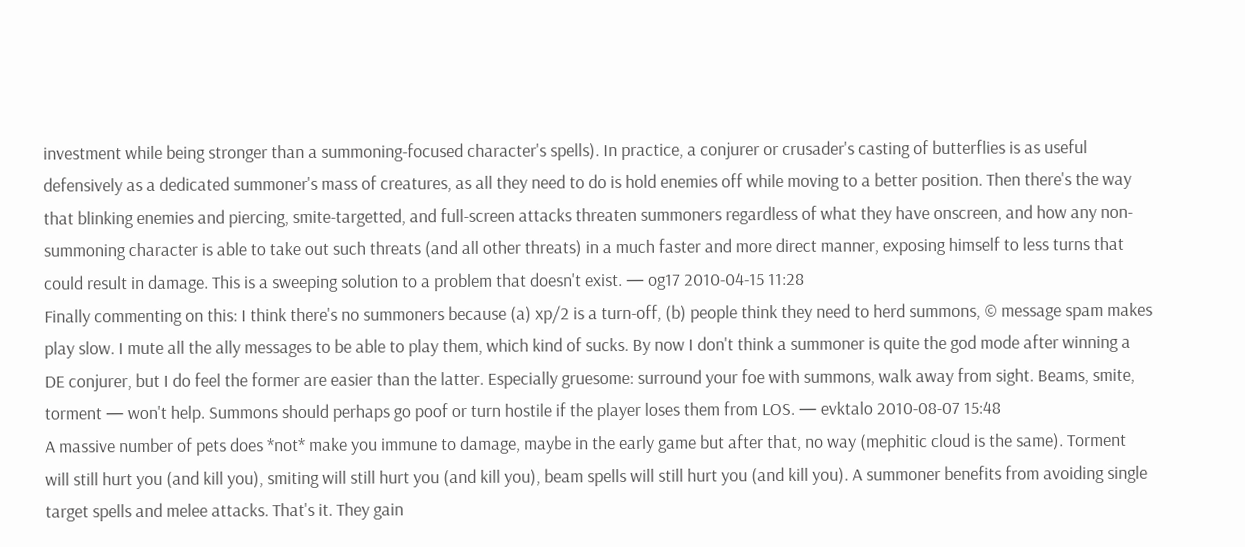investment while being stronger than a summoning-focused character's spells). In practice, a conjurer or crusader's casting of butterflies is as useful defensively as a dedicated summoner's mass of creatures, as all they need to do is hold enemies off while moving to a better position. Then there's the way that blinking enemies and piercing, smite-targetted, and full-screen attacks threaten summoners regardless of what they have onscreen, and how any non-summoning character is able to take out such threats (and all other threats) in a much faster and more direct manner, exposing himself to less turns that could result in damage. This is a sweeping solution to a problem that doesn't exist. — og17 2010-04-15 11:28
Finally commenting on this: I think there's no summoners because (a) xp/2 is a turn-off, (b) people think they need to herd summons, © message spam makes play slow. I mute all the ally messages to be able to play them, which kind of sucks. By now I don't think a summoner is quite the god mode after winning a DE conjurer, but I do feel the former are easier than the latter. Especially gruesome: surround your foe with summons, walk away from sight. Beams, smite, torment — won't help. Summons should perhaps go poof or turn hostile if the player loses them from LOS. — evktalo 2010-08-07 15:48
A massive number of pets does *not* make you immune to damage, maybe in the early game but after that, no way (mephitic cloud is the same). Torment will still hurt you (and kill you), smiting will still hurt you (and kill you), beam spells will still hurt you (and kill you). A summoner benefits from avoiding single target spells and melee attacks. That's it. They gain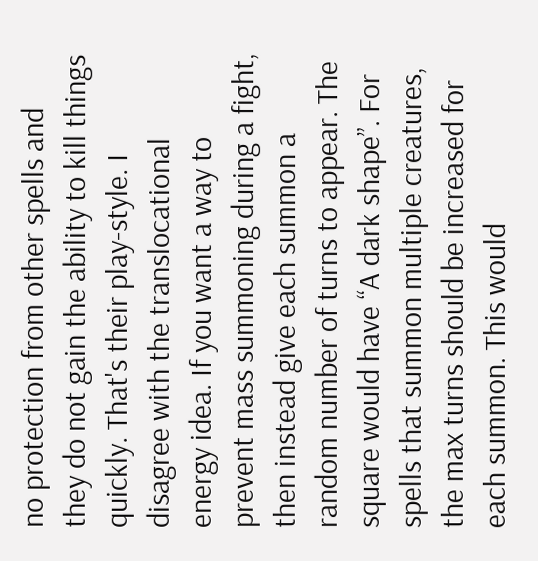no protection from other spells and they do not gain the ability to kill things quickly. That's their play-style. I disagree with the translocational energy idea. If you want a way to prevent mass summoning during a fight, then instead give each summon a random number of turns to appear. The square would have “A dark shape”. For spells that summon multiple creatures, the max turns should be increased for each summon. This would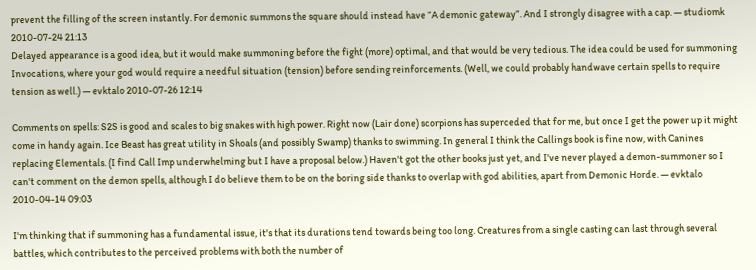prevent the filling of the screen instantly. For demonic summons the square should instead have “A demonic gateway”. And I strongly disagree with a cap. — studiomk 2010-07-24 21:13
Delayed appearance is a good idea, but it would make summoning before the fight (more) optimal, and that would be very tedious. The idea could be used for summoning Invocations, where your god would require a needful situation (tension) before sending reinforcements. (Well, we could probably handwave certain spells to require tension as well.) — evktalo 2010-07-26 12:14

Comments on spells: S2S is good and scales to big snakes with high power. Right now (Lair done) scorpions has superceded that for me, but once I get the power up it might come in handy again. Ice Beast has great utility in Shoals (and possibly Swamp) thanks to swimming. In general I think the Callings book is fine now, with Canines replacing Elementals. (I find Call Imp underwhelming but I have a proposal below.) Haven't got the other books just yet, and I've never played a demon-summoner so I can't comment on the demon spells, although I do believe them to be on the boring side thanks to overlap with god abilities, apart from Demonic Horde. — evktalo 2010-04-14 09:03

I'm thinking that if summoning has a fundamental issue, it's that its durations tend towards being too long. Creatures from a single casting can last through several battles, which contributes to the perceived problems with both the number of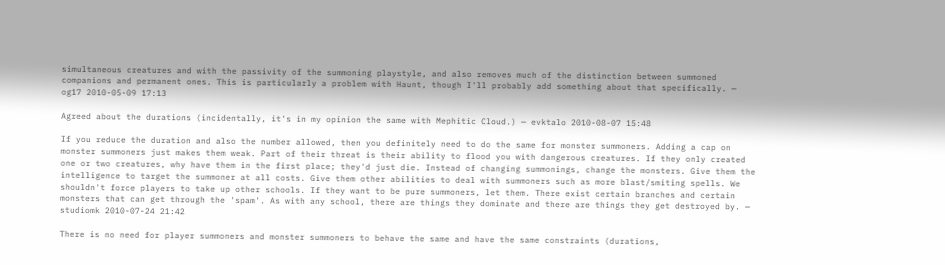simultaneous creatures and with the passivity of the summoning playstyle, and also removes much of the distinction between summoned companions and permanent ones. This is particularly a problem with Haunt, though I'll probably add something about that specifically. — og17 2010-05-09 17:13

Agreed about the durations (incidentally, it's in my opinion the same with Mephitic Cloud.) — evktalo 2010-08-07 15:48

If you reduce the duration and also the number allowed, then you definitely need to do the same for monster summoners. Adding a cap on monster summoners just makes them weak. Part of their threat is their ability to flood you with dangerous creatures. If they only created one or two creatures, why have them in the first place; they'd just die. Instead of changing summonings, change the monsters. Give them the intelligence to target the summoner at all costs. Give them other abilities to deal with summoners such as more blast/smiting spells. We shouldn't force players to take up other schools. If they want to be pure summoners, let them. There exist certain branches and certain monsters that can get through the 'spam'. As with any school, there are things they dominate and there are things they get destroyed by. — studiomk 2010-07-24 21:42

There is no need for player summoners and monster summoners to behave the same and have the same constraints (durations,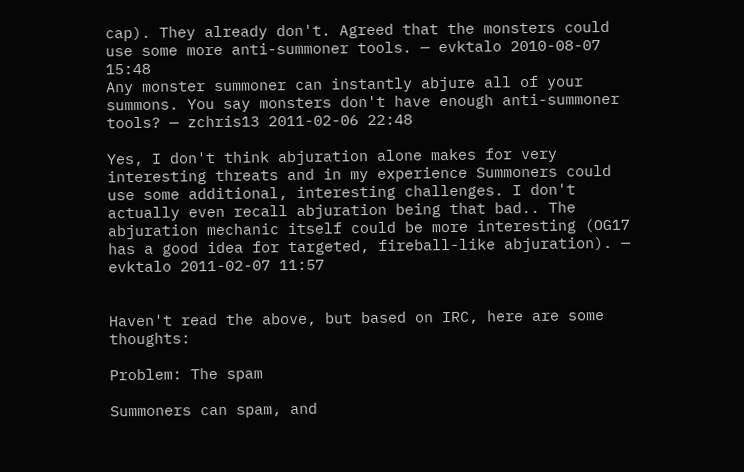cap). They already don't. Agreed that the monsters could use some more anti-summoner tools. — evktalo 2010-08-07 15:48
Any monster summoner can instantly abjure all of your summons. You say monsters don't have enough anti-summoner tools? — zchris13 2011-02-06 22:48

Yes, I don't think abjuration alone makes for very interesting threats and in my experience Summoners could use some additional, interesting challenges. I don't actually even recall abjuration being that bad.. The abjuration mechanic itself could be more interesting (OG17 has a good idea for targeted, fireball-like abjuration). — evktalo 2011-02-07 11:57


Haven't read the above, but based on IRC, here are some thoughts:

Problem: The spam

Summoners can spam, and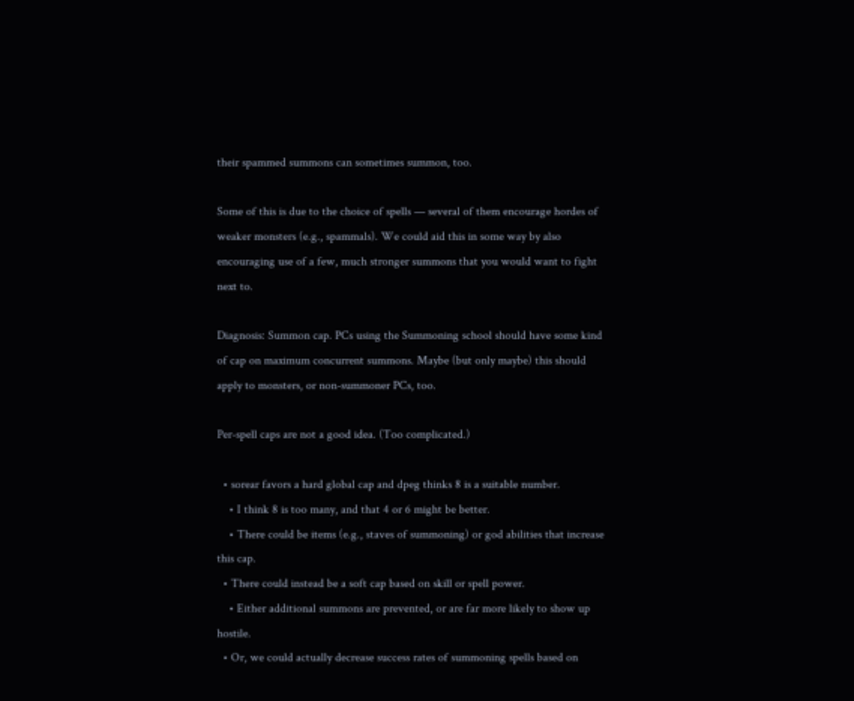their spammed summons can sometimes summon, too.

Some of this is due to the choice of spells — several of them encourage hordes of weaker monsters (e.g., spammals). We could aid this in some way by also encouraging use of a few, much stronger summons that you would want to fight next to.

Diagnosis: Summon cap. PCs using the Summoning school should have some kind of cap on maximum concurrent summons. Maybe (but only maybe) this should apply to monsters, or non-summoner PCs, too.

Per-spell caps are not a good idea. (Too complicated.)

  • sorear favors a hard global cap and dpeg thinks 8 is a suitable number.
    • I think 8 is too many, and that 4 or 6 might be better.
    • There could be items (e.g., staves of summoning) or god abilities that increase this cap.
  • There could instead be a soft cap based on skill or spell power.
    • Either additional summons are prevented, or are far more likely to show up hostile.
  • Or, we could actually decrease success rates of summoning spells based on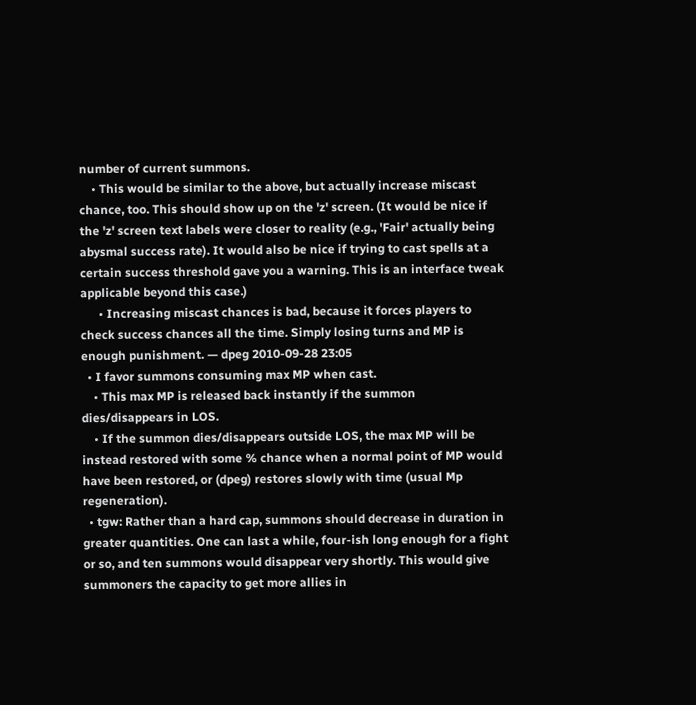number of current summons.
    • This would be similar to the above, but actually increase miscast chance, too. This should show up on the 'z' screen. (It would be nice if the 'z' screen text labels were closer to reality (e.g., 'Fair' actually being abysmal success rate). It would also be nice if trying to cast spells at a certain success threshold gave you a warning. This is an interface tweak applicable beyond this case.)
      • Increasing miscast chances is bad, because it forces players to check success chances all the time. Simply losing turns and MP is enough punishment. — dpeg 2010-09-28 23:05
  • I favor summons consuming max MP when cast.
    • This max MP is released back instantly if the summon dies/disappears in LOS.
    • If the summon dies/disappears outside LOS, the max MP will be instead restored with some % chance when a normal point of MP would have been restored, or (dpeg) restores slowly with time (usual Mp regeneration).
  • tgw: Rather than a hard cap, summons should decrease in duration in greater quantities. One can last a while, four-ish long enough for a fight or so, and ten summons would disappear very shortly. This would give summoners the capacity to get more allies in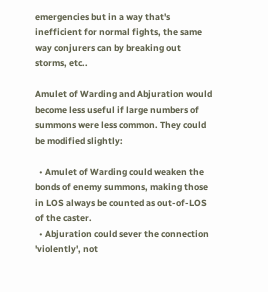emergencies but in a way that's inefficient for normal fights, the same way conjurers can by breaking out storms, etc..

Amulet of Warding and Abjuration would become less useful if large numbers of summons were less common. They could be modified slightly:

  • Amulet of Warding could weaken the bonds of enemy summons, making those in LOS always be counted as out-of-LOS of the caster.
  • Abjuration could sever the connection 'violently', not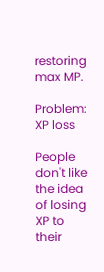restoring max MP.

Problem: XP loss

People don't like the idea of losing XP to their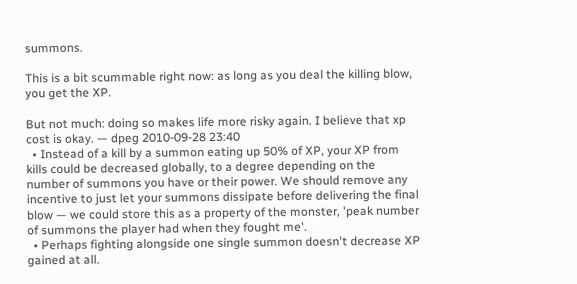summons.

This is a bit scummable right now: as long as you deal the killing blow, you get the XP.

But not much: doing so makes life more risky again. I believe that xp cost is okay. — dpeg 2010-09-28 23:40
  • Instead of a kill by a summon eating up 50% of XP, your XP from kills could be decreased globally, to a degree depending on the number of summons you have or their power. We should remove any incentive to just let your summons dissipate before delivering the final blow — we could store this as a property of the monster, 'peak number of summons the player had when they fought me'.
  • Perhaps fighting alongside one single summon doesn't decrease XP gained at all.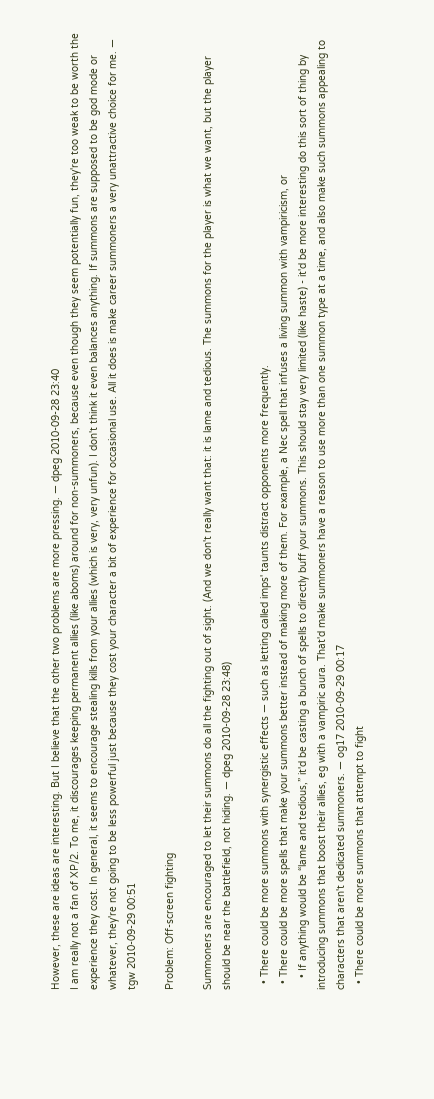However, these are ideas are interesting. But I believe that the other two problems are more pressing. — dpeg 2010-09-28 23:40
I am really not a fan of XP/2. To me, it discourages keeping permanent allies (like aboms) around for non-summoners, because even though they seem potentially fun, they're too weak to be worth the experience they cost. In general, it seems to encourage stealing kills from your allies (which is very, very unfun). I don't think it even balances anything. If summons are supposed to be god mode or whatever, they're not going to be less powerful just because they cost your character a bit of experience for occasional use. All it does is make career summoners a very unattractive choice for me. — tgw 2010-09-29 00:51

Problem: Off-screen fighting

Summoners are encouraged to let their summons do all the fighting out of sight. (And we don't really want that: it is lame and tedious. The summons for the player is what we want, but the player should be near the battlefield, not hiding. — dpeg 2010-09-28 23:48)

  • There could be more summons with synergistic effects — such as letting called imps' taunts distract opponents more frequently.
  • There could be more spells that make your summons better instead of making more of them. For example, a Nec spell that infuses a living summon with vampiricism, or
    • If anything would be “lame and tedious,” it'd be casting a bunch of spells to directly buff your summons. This should stay very limited (like haste) - it'd be more interesting do this sort of thing by introducing summons that boost their allies, eg with a vampiric aura. That'd make summoners have a reason to use more than one summon type at a time, and also make such summons appealing to characters that aren't dedicated summoners. — og17 2010-09-29 00:17
  • There could be more summons that attempt to fight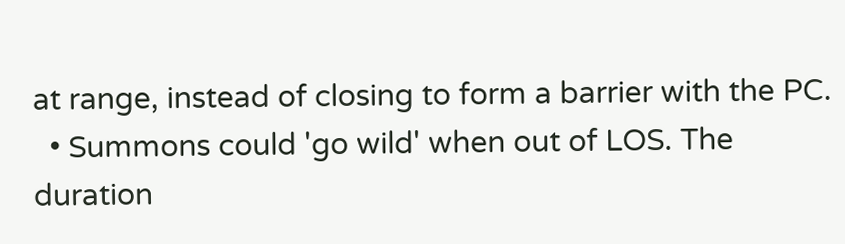at range, instead of closing to form a barrier with the PC.
  • Summons could 'go wild' when out of LOS. The duration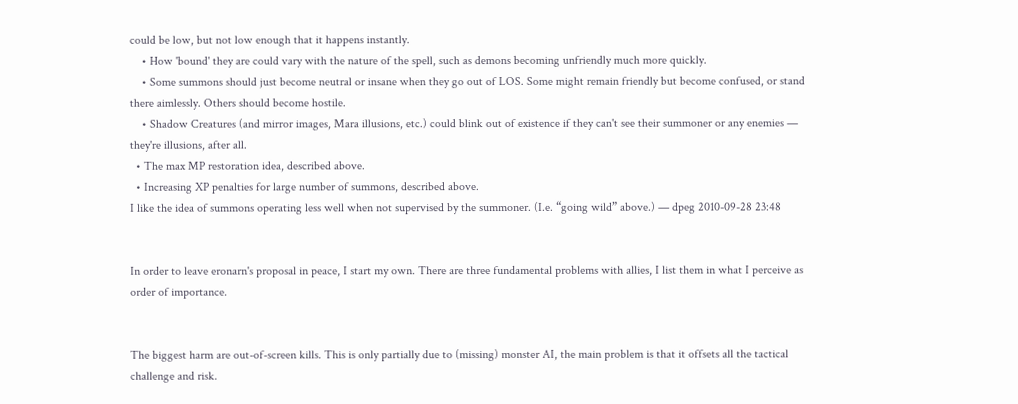could be low, but not low enough that it happens instantly.
    • How 'bound' they are could vary with the nature of the spell, such as demons becoming unfriendly much more quickly.
    • Some summons should just become neutral or insane when they go out of LOS. Some might remain friendly but become confused, or stand there aimlessly. Others should become hostile.
    • Shadow Creatures (and mirror images, Mara illusions, etc.) could blink out of existence if they can't see their summoner or any enemies — they're illusions, after all.
  • The max MP restoration idea, described above.
  • Increasing XP penalties for large number of summons, described above.
I like the idea of summons operating less well when not supervised by the summoner. (I.e. “going wild” above.) — dpeg 2010-09-28 23:48


In order to leave eronarn's proposal in peace, I start my own. There are three fundamental problems with allies, I list them in what I perceive as order of importance.


The biggest harm are out-of-screen kills. This is only partially due to (missing) monster AI, the main problem is that it offsets all the tactical challenge and risk.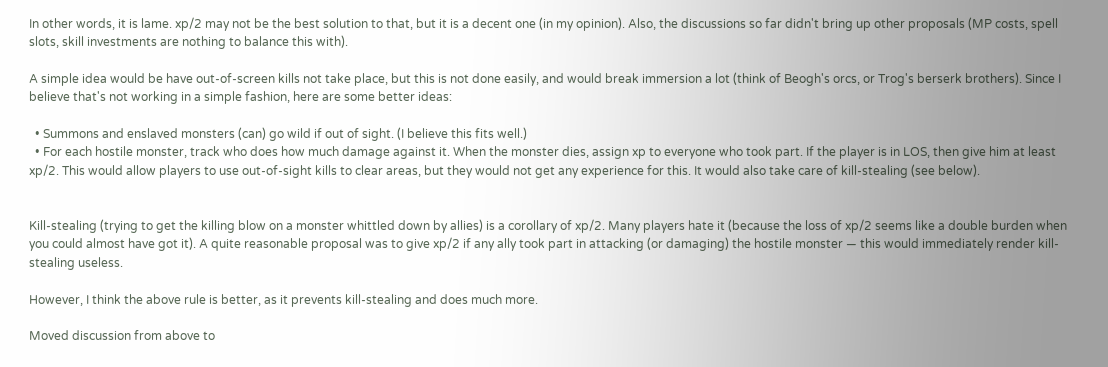In other words, it is lame. xp/2 may not be the best solution to that, but it is a decent one (in my opinion). Also, the discussions so far didn't bring up other proposals (MP costs, spell slots, skill investments are nothing to balance this with).

A simple idea would be have out-of-screen kills not take place, but this is not done easily, and would break immersion a lot (think of Beogh's orcs, or Trog's berserk brothers). Since I believe that's not working in a simple fashion, here are some better ideas:

  • Summons and enslaved monsters (can) go wild if out of sight. (I believe this fits well.)
  • For each hostile monster, track who does how much damage against it. When the monster dies, assign xp to everyone who took part. If the player is in LOS, then give him at least xp/2. This would allow players to use out-of-sight kills to clear areas, but they would not get any experience for this. It would also take care of kill-stealing (see below).


Kill-stealing (trying to get the killing blow on a monster whittled down by allies) is a corollary of xp/2. Many players hate it (because the loss of xp/2 seems like a double burden when you could almost have got it). A quite reasonable proposal was to give xp/2 if any ally took part in attacking (or damaging) the hostile monster — this would immediately render kill-stealing useless.

However, I think the above rule is better, as it prevents kill-stealing and does much more.

Moved discussion from above to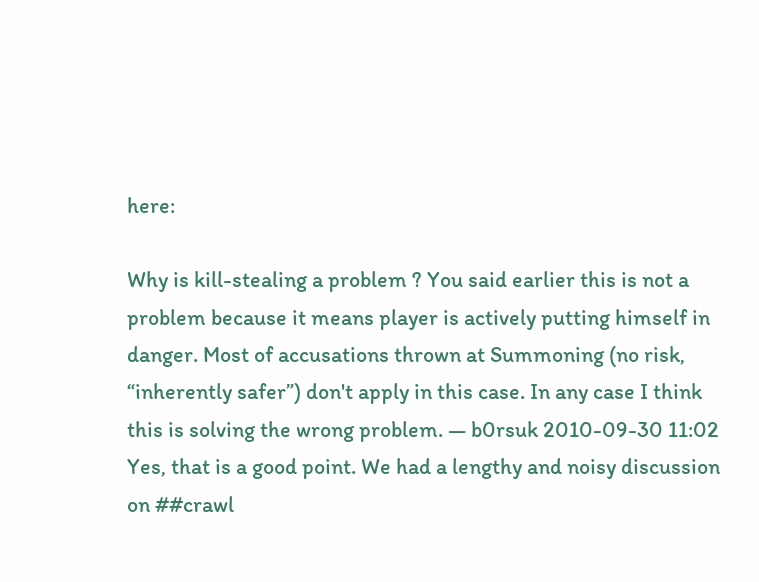here:

Why is kill-stealing a problem ? You said earlier this is not a problem because it means player is actively putting himself in danger. Most of accusations thrown at Summoning (no risk, “inherently safer”) don't apply in this case. In any case I think this is solving the wrong problem. — b0rsuk 2010-09-30 11:02
Yes, that is a good point. We had a lengthy and noisy discussion on ##crawl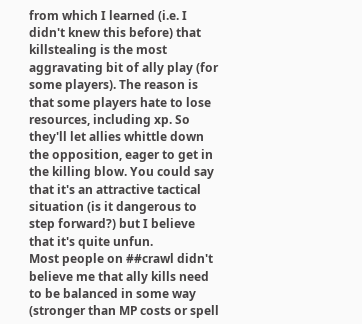from which I learned (i.e. I didn't knew this before) that killstealing is the most aggravating bit of ally play (for some players). The reason is that some players hate to lose resources, including xp. So they'll let allies whittle down the opposition, eager to get in the killing blow. You could say that it's an attractive tactical situation (is it dangerous to step forward?) but I believe that it's quite unfun.
Most people on ##crawl didn't believe me that ally kills need to be balanced in some way (stronger than MP costs or spell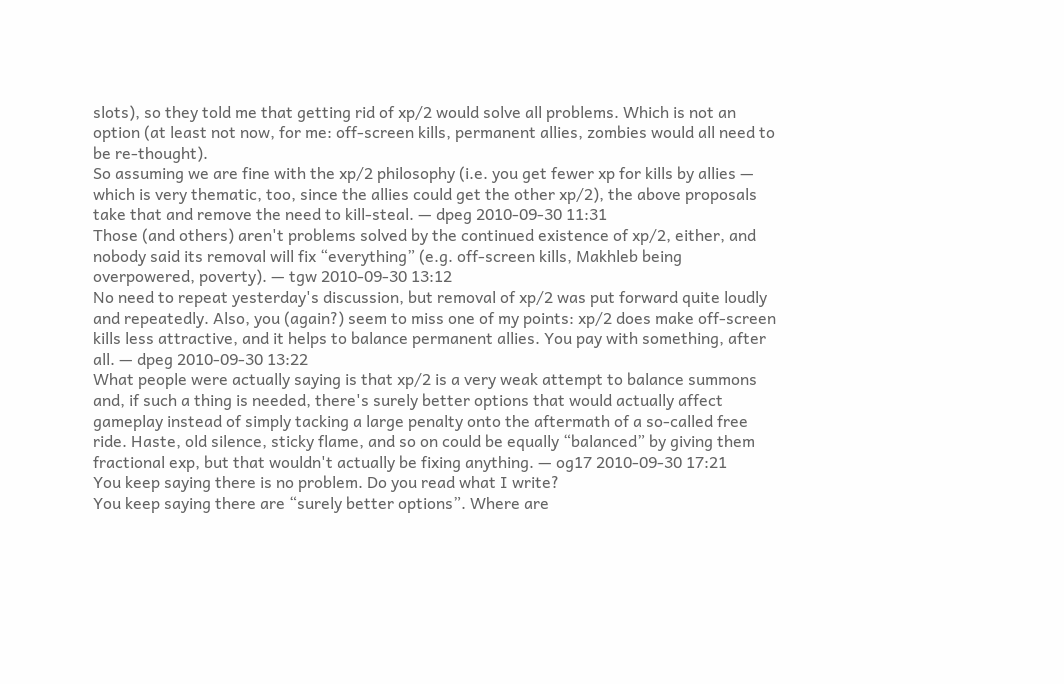slots), so they told me that getting rid of xp/2 would solve all problems. Which is not an option (at least not now, for me: off-screen kills, permanent allies, zombies would all need to be re-thought).
So assuming we are fine with the xp/2 philosophy (i.e. you get fewer xp for kills by allies — which is very thematic, too, since the allies could get the other xp/2), the above proposals take that and remove the need to kill-steal. — dpeg 2010-09-30 11:31
Those (and others) aren't problems solved by the continued existence of xp/2, either, and nobody said its removal will fix “everything” (e.g. off-screen kills, Makhleb being overpowered, poverty). — tgw 2010-09-30 13:12
No need to repeat yesterday's discussion, but removal of xp/2 was put forward quite loudly and repeatedly. Also, you (again?) seem to miss one of my points: xp/2 does make off-screen kills less attractive, and it helps to balance permanent allies. You pay with something, after all. — dpeg 2010-09-30 13:22
What people were actually saying is that xp/2 is a very weak attempt to balance summons and, if such a thing is needed, there's surely better options that would actually affect gameplay instead of simply tacking a large penalty onto the aftermath of a so-called free ride. Haste, old silence, sticky flame, and so on could be equally “balanced” by giving them fractional exp, but that wouldn't actually be fixing anything. — og17 2010-09-30 17:21
You keep saying there is no problem. Do you read what I write?
You keep saying there are “surely better options”. Where are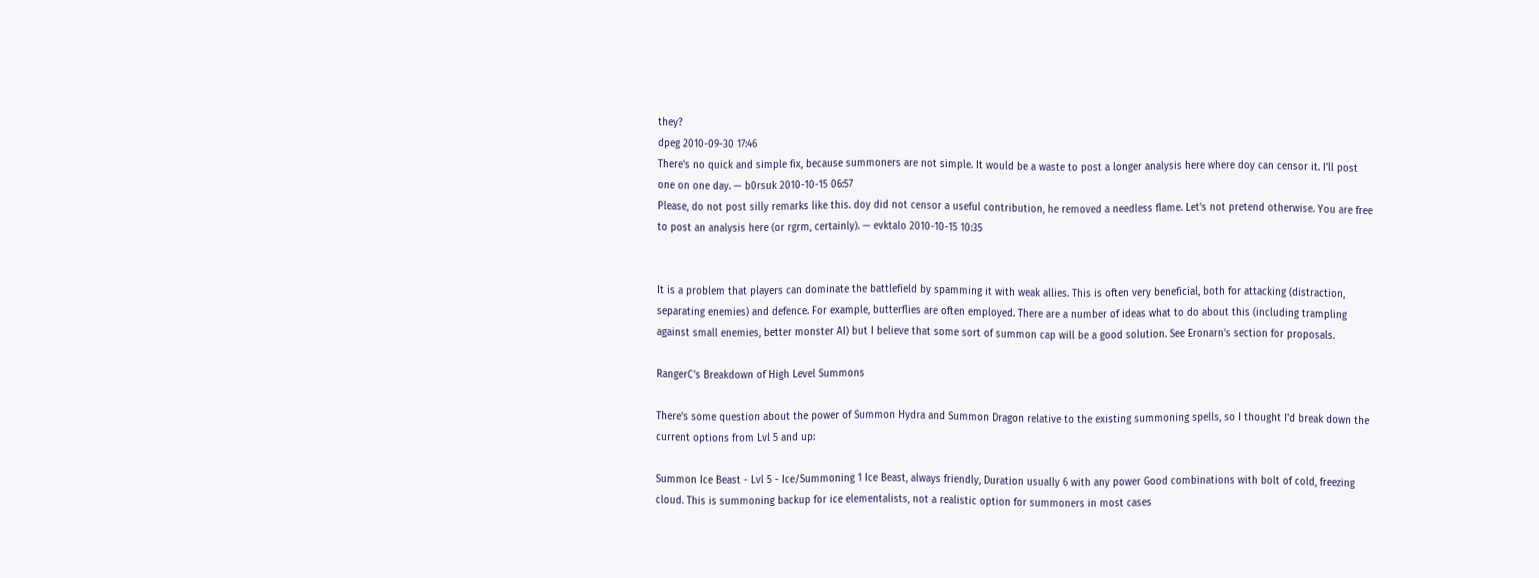they?
dpeg 2010-09-30 17:46
There's no quick and simple fix, because summoners are not simple. It would be a waste to post a longer analysis here where doy can censor it. I'll post one on one day. — b0rsuk 2010-10-15 06:57
Please, do not post silly remarks like this. doy did not censor a useful contribution, he removed a needless flame. Let's not pretend otherwise. You are free to post an analysis here (or rgrm, certainly). — evktalo 2010-10-15 10:35


It is a problem that players can dominate the battlefield by spamming it with weak allies. This is often very beneficial, both for attacking (distraction, separating enemies) and defence. For example, butterflies are often employed. There are a number of ideas what to do about this (including trampling against small enemies, better monster AI) but I believe that some sort of summon cap will be a good solution. See Eronarn's section for proposals.

RangerC's Breakdown of High Level Summons

There's some question about the power of Summon Hydra and Summon Dragon relative to the existing summoning spells, so I thought I'd break down the current options from Lvl 5 and up:

Summon Ice Beast - Lvl 5 - Ice/Summoning 1 Ice Beast, always friendly, Duration usually 6 with any power Good combinations with bolt of cold, freezing cloud. This is summoning backup for ice elementalists, not a realistic option for summoners in most cases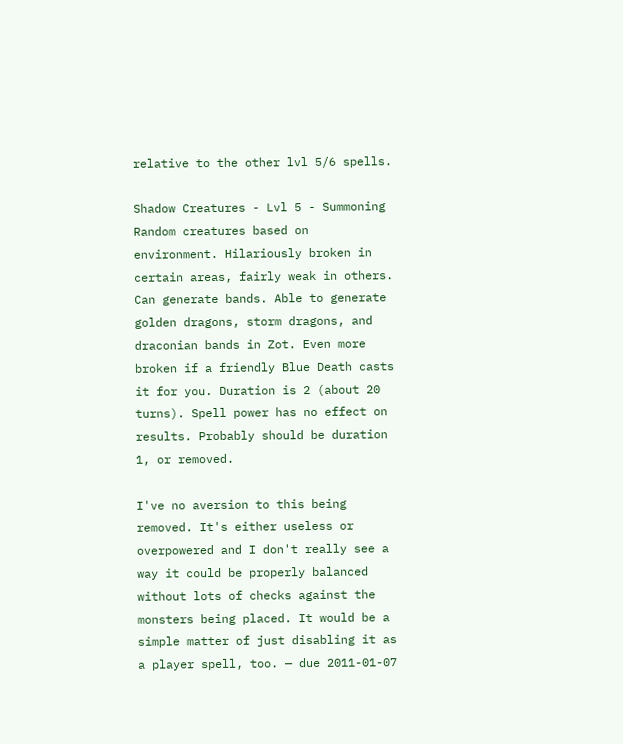relative to the other lvl 5/6 spells.

Shadow Creatures - Lvl 5 - Summoning Random creatures based on environment. Hilariously broken in certain areas, fairly weak in others. Can generate bands. Able to generate golden dragons, storm dragons, and draconian bands in Zot. Even more broken if a friendly Blue Death casts it for you. Duration is 2 (about 20 turns). Spell power has no effect on results. Probably should be duration 1, or removed.

I've no aversion to this being removed. It's either useless or overpowered and I don't really see a way it could be properly balanced without lots of checks against the monsters being placed. It would be a simple matter of just disabling it as a player spell, too. — due 2011-01-07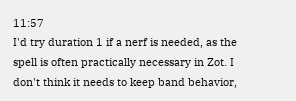11:57
I'd try duration 1 if a nerf is needed, as the spell is often practically necessary in Zot. I don't think it needs to keep band behavior,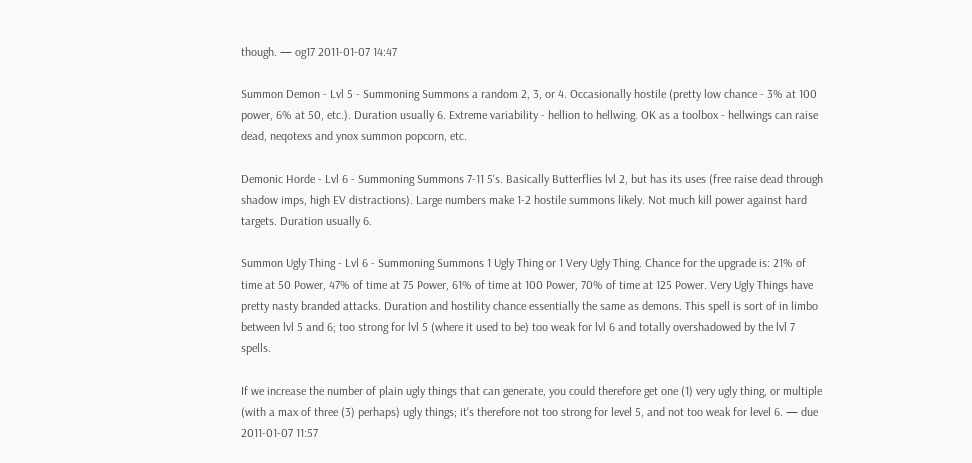though. — og17 2011-01-07 14:47

Summon Demon - Lvl 5 - Summoning Summons a random 2, 3, or 4. Occasionally hostile (pretty low chance - 3% at 100 power, 6% at 50, etc.). Duration usually 6. Extreme variability - hellion to hellwing. OK as a toolbox - hellwings can raise dead, neqotexs and ynox summon popcorn, etc.

Demonic Horde - Lvl 6 - Summoning Summons 7-11 5's. Basically Butterflies lvl 2, but has its uses (free raise dead through shadow imps, high EV distractions). Large numbers make 1-2 hostile summons likely. Not much kill power against hard targets. Duration usually 6.

Summon Ugly Thing - Lvl 6 - Summoning Summons 1 Ugly Thing or 1 Very Ugly Thing. Chance for the upgrade is: 21% of time at 50 Power, 47% of time at 75 Power, 61% of time at 100 Power, 70% of time at 125 Power. Very Ugly Things have pretty nasty branded attacks. Duration and hostility chance essentially the same as demons. This spell is sort of in limbo between lvl 5 and 6; too strong for lvl 5 (where it used to be) too weak for lvl 6 and totally overshadowed by the lvl 7 spells.

If we increase the number of plain ugly things that can generate, you could therefore get one (1) very ugly thing, or multiple (with a max of three (3) perhaps) ugly things; it's therefore not too strong for level 5, and not too weak for level 6. — due 2011-01-07 11:57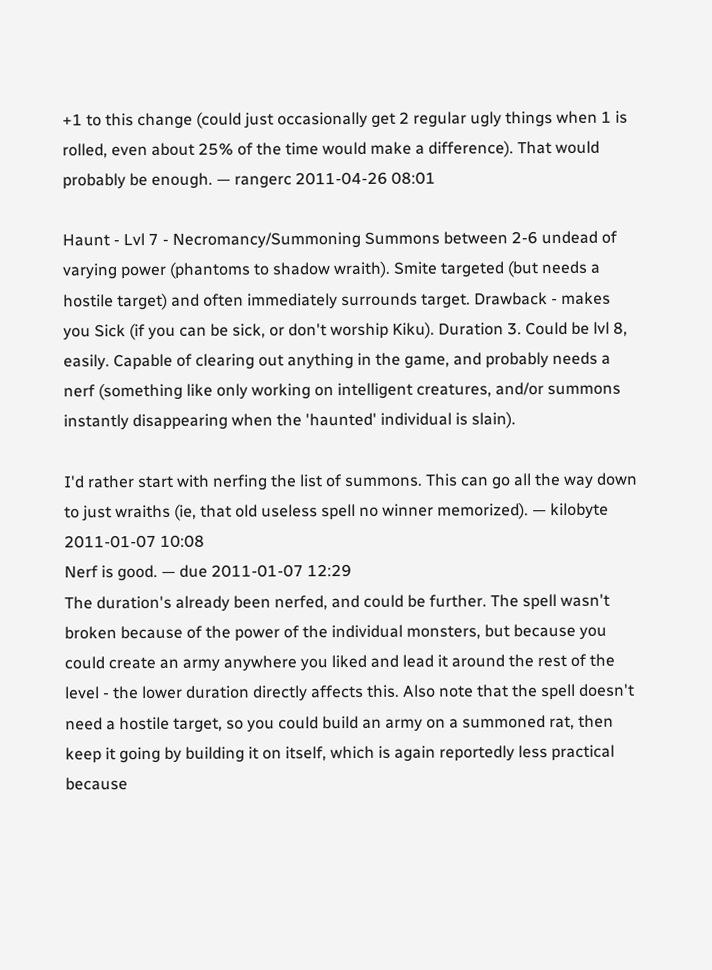+1 to this change (could just occasionally get 2 regular ugly things when 1 is rolled, even about 25% of the time would make a difference). That would probably be enough. — rangerc 2011-04-26 08:01

Haunt - Lvl 7 - Necromancy/Summoning Summons between 2-6 undead of varying power (phantoms to shadow wraith). Smite targeted (but needs a hostile target) and often immediately surrounds target. Drawback - makes you Sick (if you can be sick, or don't worship Kiku). Duration 3. Could be lvl 8, easily. Capable of clearing out anything in the game, and probably needs a nerf (something like only working on intelligent creatures, and/or summons instantly disappearing when the 'haunted' individual is slain).

I'd rather start with nerfing the list of summons. This can go all the way down to just wraiths (ie, that old useless spell no winner memorized). — kilobyte 2011-01-07 10:08
Nerf is good. — due 2011-01-07 12:29
The duration's already been nerfed, and could be further. The spell wasn't broken because of the power of the individual monsters, but because you could create an army anywhere you liked and lead it around the rest of the level - the lower duration directly affects this. Also note that the spell doesn't need a hostile target, so you could build an army on a summoned rat, then keep it going by building it on itself, which is again reportedly less practical because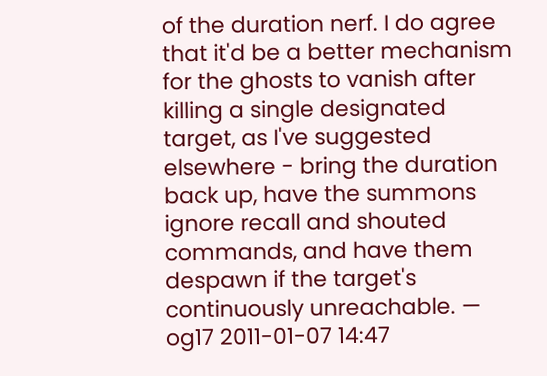of the duration nerf. I do agree that it'd be a better mechanism for the ghosts to vanish after killing a single designated target, as I've suggested elsewhere - bring the duration back up, have the summons ignore recall and shouted commands, and have them despawn if the target's continuously unreachable. — og17 2011-01-07 14:47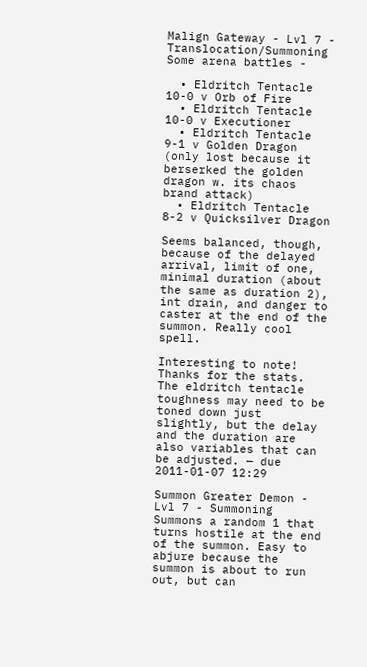Malign Gateway - Lvl 7 - Translocation/Summoning Some arena battles -

  • Eldritch Tentacle 10-0 v Orb of Fire
  • Eldritch Tentacle 10-0 v Executioner
  • Eldritch Tentacle 9-1 v Golden Dragon (only lost because it berserked the golden dragon w. its chaos brand attack)
  • Eldritch Tentacle 8-2 v Quicksilver Dragon

Seems balanced, though, because of the delayed arrival, limit of one, minimal duration (about the same as duration 2), int drain, and danger to caster at the end of the summon. Really cool spell.

Interesting to note! Thanks for the stats. The eldritch tentacle toughness may need to be toned down just slightly, but the delay and the duration are also variables that can be adjusted. — due 2011-01-07 12:29

Summon Greater Demon - Lvl 7 - Summoning Summons a random 1 that turns hostile at the end of the summon. Easy to abjure because the summon is about to run out, but can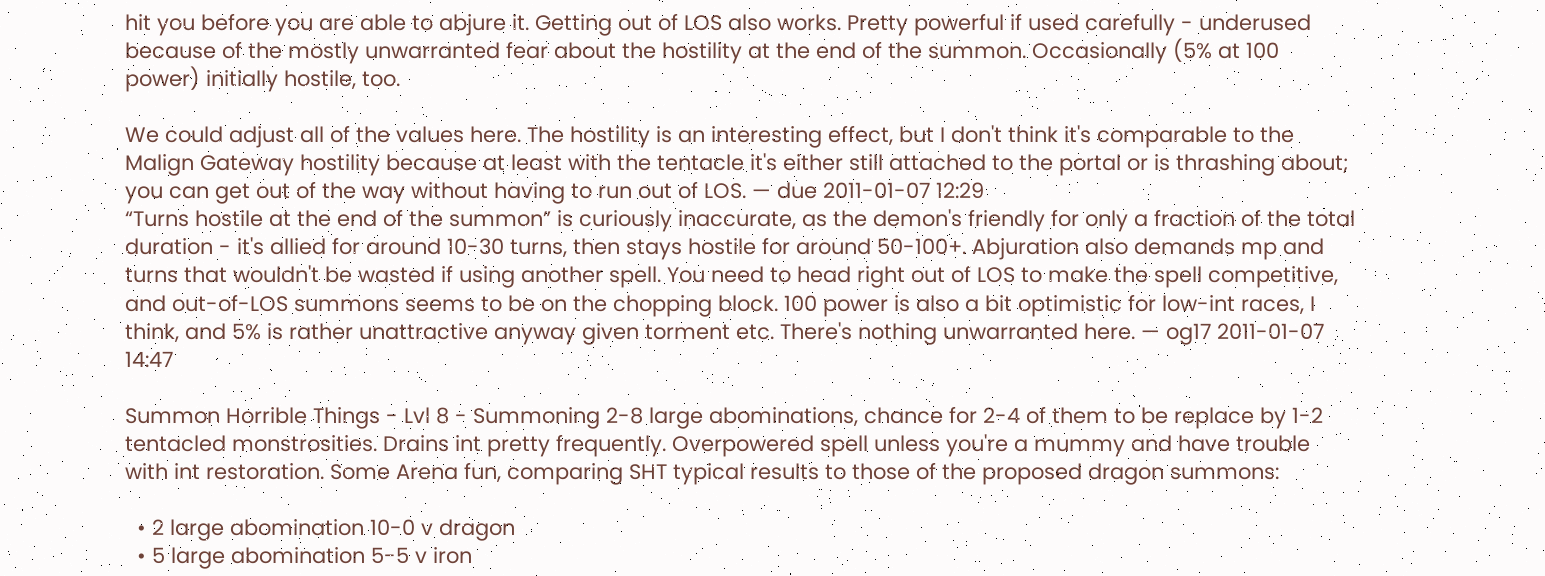hit you before you are able to abjure it. Getting out of LOS also works. Pretty powerful if used carefully - underused because of the mostly unwarranted fear about the hostility at the end of the summon. Occasionally (5% at 100 power) initially hostile, too.

We could adjust all of the values here. The hostility is an interesting effect, but I don't think it's comparable to the Malign Gateway hostility because at least with the tentacle it's either still attached to the portal or is thrashing about; you can get out of the way without having to run out of LOS. — due 2011-01-07 12:29
“Turns hostile at the end of the summon” is curiously inaccurate, as the demon's friendly for only a fraction of the total duration - it's allied for around 10-30 turns, then stays hostile for around 50-100+. Abjuration also demands mp and turns that wouldn't be wasted if using another spell. You need to head right out of LOS to make the spell competitive, and out-of-LOS summons seems to be on the chopping block. 100 power is also a bit optimistic for low-int races, I think, and 5% is rather unattractive anyway given torment etc. There's nothing unwarranted here. — og17 2011-01-07 14:47

Summon Horrible Things - Lvl 8 - Summoning 2-8 large abominations, chance for 2-4 of them to be replace by 1-2 tentacled monstrosities. Drains int pretty frequently. Overpowered spell unless you're a mummy and have trouble with int restoration. Some Arena fun, comparing SHT typical results to those of the proposed dragon summons:

  • 2 large abomination 10-0 v dragon
  • 5 large abomination 5-5 v iron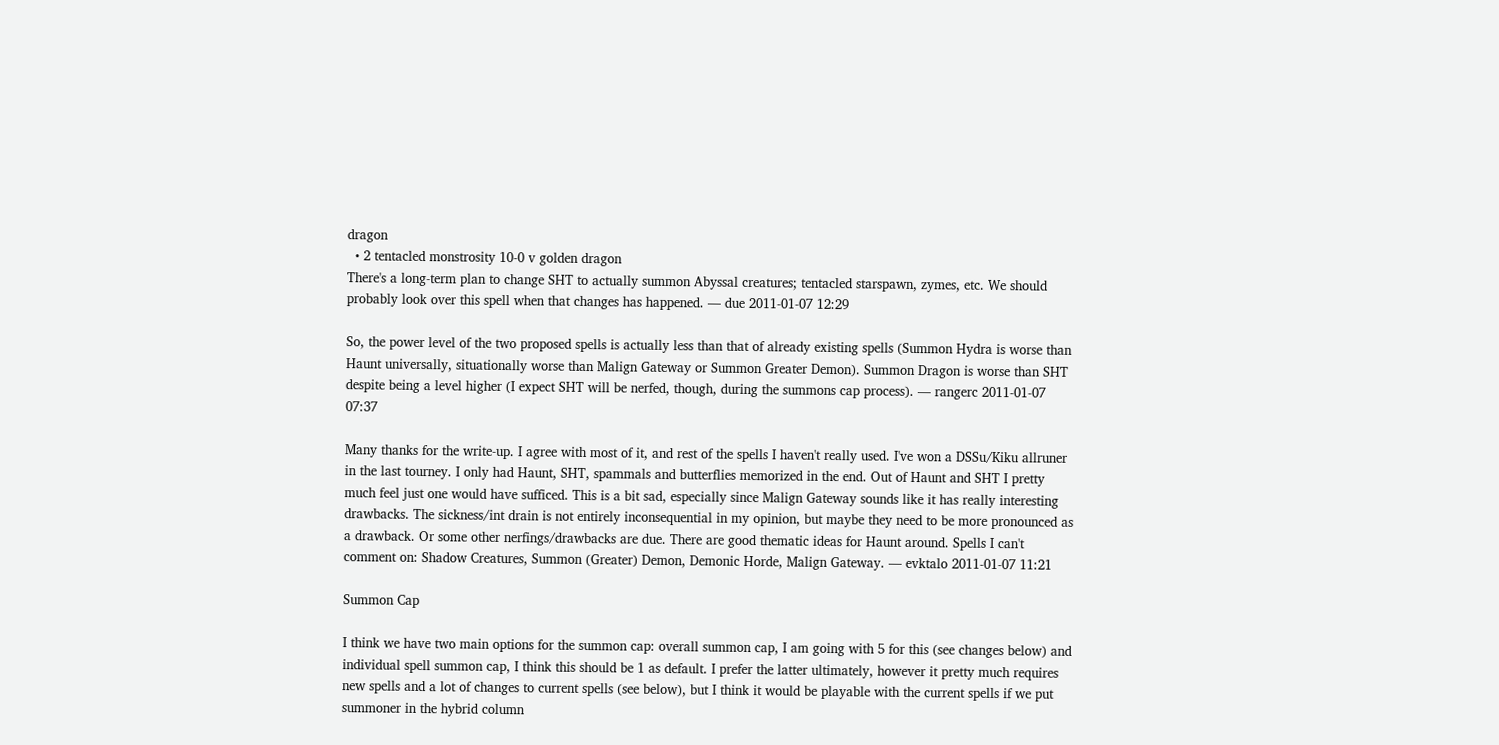dragon
  • 2 tentacled monstrosity 10-0 v golden dragon
There's a long-term plan to change SHT to actually summon Abyssal creatures; tentacled starspawn, zymes, etc. We should probably look over this spell when that changes has happened. — due 2011-01-07 12:29

So, the power level of the two proposed spells is actually less than that of already existing spells (Summon Hydra is worse than Haunt universally, situationally worse than Malign Gateway or Summon Greater Demon). Summon Dragon is worse than SHT despite being a level higher (I expect SHT will be nerfed, though, during the summons cap process). — rangerc 2011-01-07 07:37

Many thanks for the write-up. I agree with most of it, and rest of the spells I haven't really used. I've won a DSSu/Kiku allruner in the last tourney. I only had Haunt, SHT, spammals and butterflies memorized in the end. Out of Haunt and SHT I pretty much feel just one would have sufficed. This is a bit sad, especially since Malign Gateway sounds like it has really interesting drawbacks. The sickness/int drain is not entirely inconsequential in my opinion, but maybe they need to be more pronounced as a drawback. Or some other nerfings/drawbacks are due. There are good thematic ideas for Haunt around. Spells I can't comment on: Shadow Creatures, Summon (Greater) Demon, Demonic Horde, Malign Gateway. — evktalo 2011-01-07 11:21

Summon Cap

I think we have two main options for the summon cap: overall summon cap, I am going with 5 for this (see changes below) and individual spell summon cap, I think this should be 1 as default. I prefer the latter ultimately, however it pretty much requires new spells and a lot of changes to current spells (see below), but I think it would be playable with the current spells if we put summoner in the hybrid column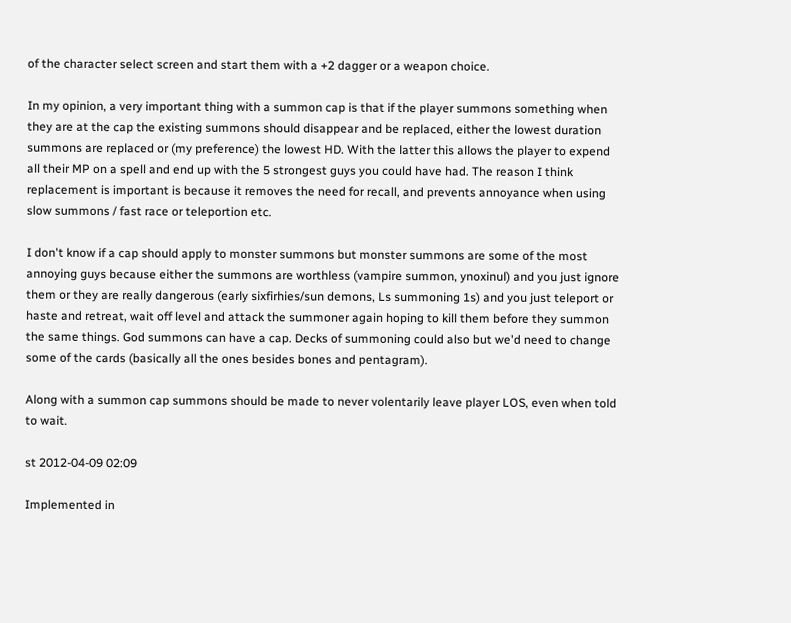of the character select screen and start them with a +2 dagger or a weapon choice.

In my opinion, a very important thing with a summon cap is that if the player summons something when they are at the cap the existing summons should disappear and be replaced, either the lowest duration summons are replaced or (my preference) the lowest HD. With the latter this allows the player to expend all their MP on a spell and end up with the 5 strongest guys you could have had. The reason I think replacement is important is because it removes the need for recall, and prevents annoyance when using slow summons / fast race or teleportion etc.

I don't know if a cap should apply to monster summons but monster summons are some of the most annoying guys because either the summons are worthless (vampire summon, ynoxinul) and you just ignore them or they are really dangerous (early sixfirhies/sun demons, Ls summoning 1s) and you just teleport or haste and retreat, wait off level and attack the summoner again hoping to kill them before they summon the same things. God summons can have a cap. Decks of summoning could also but we'd need to change some of the cards (basically all the ones besides bones and pentagram).

Along with a summon cap summons should be made to never volentarily leave player LOS, even when told to wait.

st 2012-04-09 02:09

Implemented in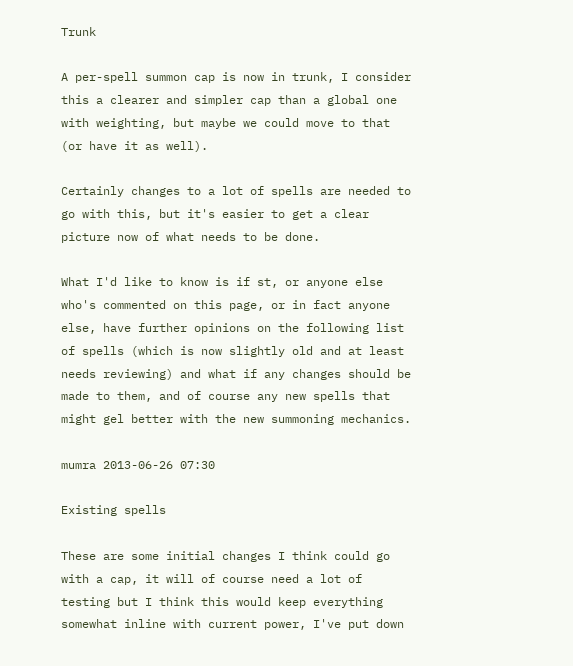Trunk

A per-spell summon cap is now in trunk, I consider this a clearer and simpler cap than a global one with weighting, but maybe we could move to that (or have it as well).

Certainly changes to a lot of spells are needed to go with this, but it's easier to get a clear picture now of what needs to be done.

What I'd like to know is if st, or anyone else who's commented on this page, or in fact anyone else, have further opinions on the following list of spells (which is now slightly old and at least needs reviewing) and what if any changes should be made to them, and of course any new spells that might gel better with the new summoning mechanics.

mumra 2013-06-26 07:30

Existing spells

These are some initial changes I think could go with a cap, it will of course need a lot of testing but I think this would keep everything somewhat inline with current power, I've put down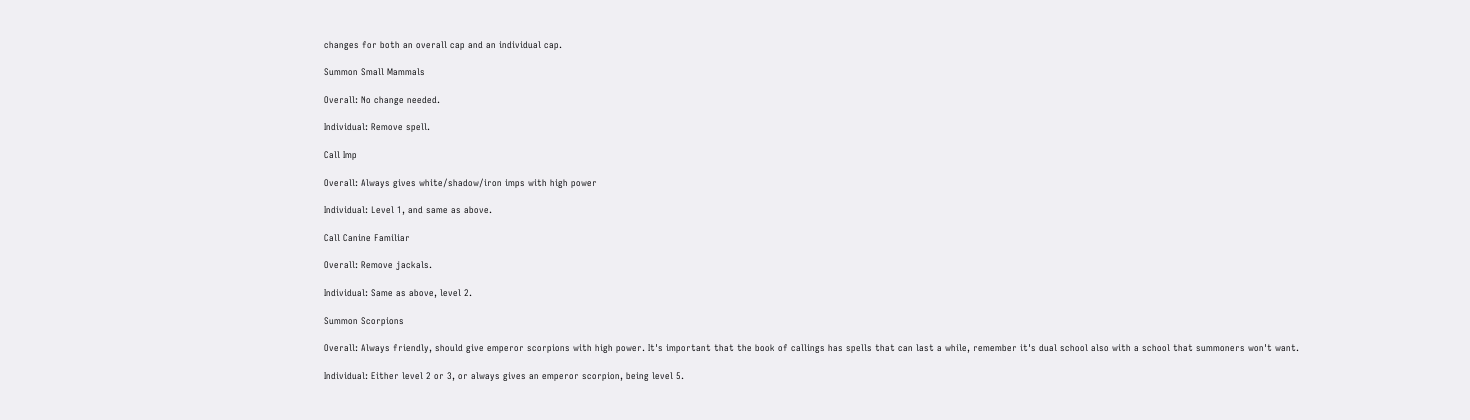changes for both an overall cap and an individual cap.

Summon Small Mammals

Overall: No change needed.

Individual: Remove spell.

Call Imp

Overall: Always gives white/shadow/iron imps with high power

Individual: Level 1, and same as above.

Call Canine Familiar

Overall: Remove jackals.

Individual: Same as above, level 2.

Summon Scorpions

Overall: Always friendly, should give emperor scorpions with high power. It's important that the book of callings has spells that can last a while, remember it's dual school also with a school that summoners won't want.

Individual: Either level 2 or 3, or always gives an emperor scorpion, being level 5.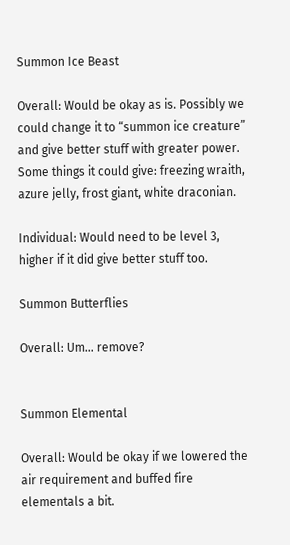Summon Ice Beast

Overall: Would be okay as is. Possibly we could change it to “summon ice creature” and give better stuff with greater power. Some things it could give: freezing wraith, azure jelly, frost giant, white draconian.

Individual: Would need to be level 3, higher if it did give better stuff too.

Summon Butterflies

Overall: Um… remove?


Summon Elemental

Overall: Would be okay if we lowered the air requirement and buffed fire elementals a bit.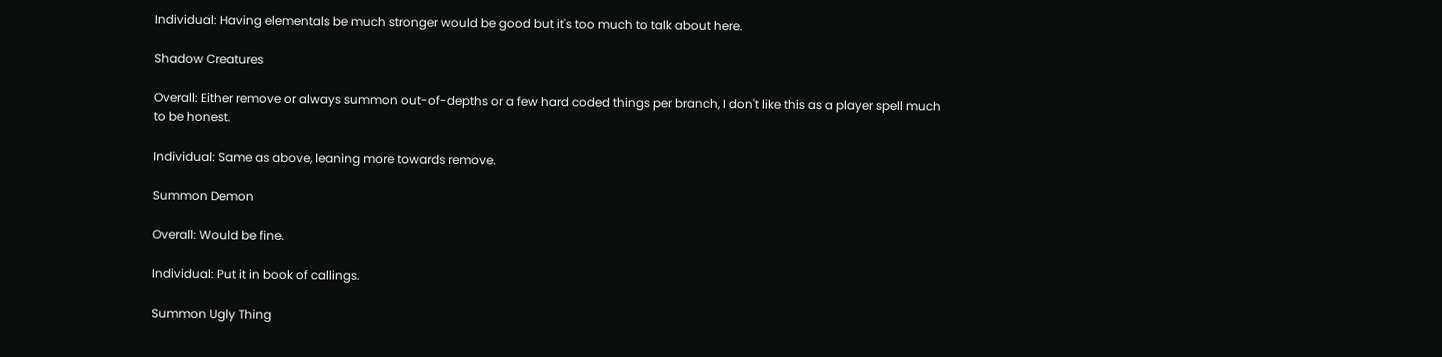Individual: Having elementals be much stronger would be good but it's too much to talk about here.

Shadow Creatures

Overall: Either remove or always summon out-of-depths or a few hard coded things per branch, I don't like this as a player spell much to be honest.

Individual: Same as above, leaning more towards remove.

Summon Demon

Overall: Would be fine.

Individual: Put it in book of callings.

Summon Ugly Thing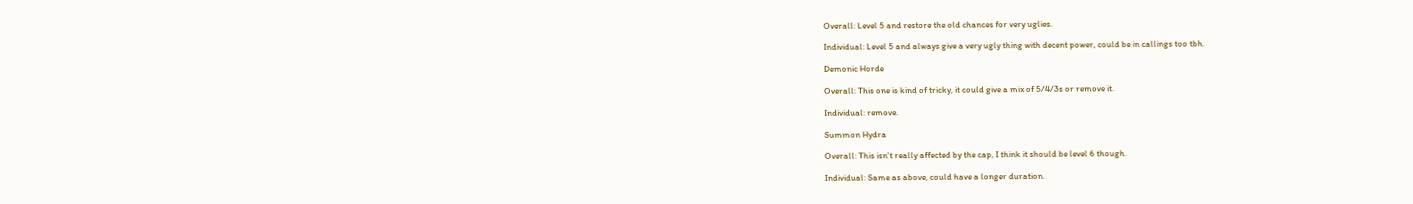Overall: Level 5 and restore the old chances for very uglies.

Individual: Level 5 and always give a very ugly thing with decent power, could be in callings too tbh.

Demonic Horde

Overall: This one is kind of tricky, it could give a mix of 5/4/3s or remove it.

Individual: remove.

Summon Hydra

Overall: This isn't really affected by the cap, I think it should be level 6 though.

Individual: Same as above, could have a longer duration.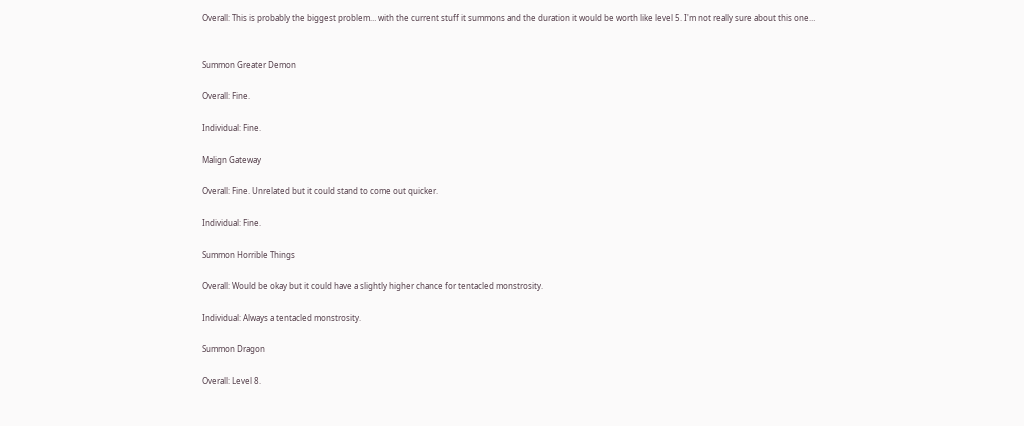Overall: This is probably the biggest problem… with the current stuff it summons and the duration it would be worth like level 5. I'm not really sure about this one…


Summon Greater Demon

Overall: Fine.

Individual: Fine.

Malign Gateway

Overall: Fine. Unrelated but it could stand to come out quicker.

Individual: Fine.

Summon Horrible Things

Overall: Would be okay but it could have a slightly higher chance for tentacled monstrosity.

Individual: Always a tentacled monstrosity.

Summon Dragon

Overall: Level 8.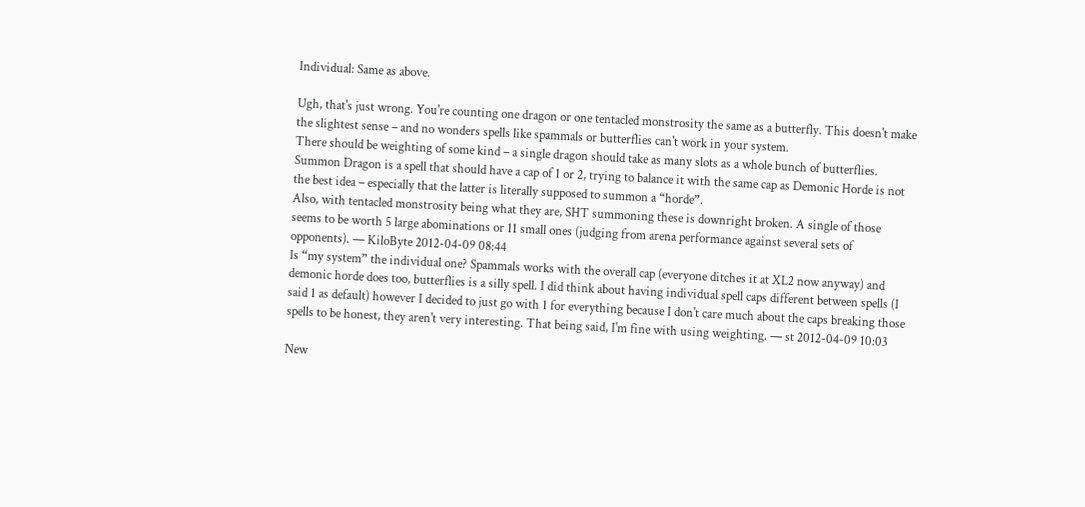Individual: Same as above.

Ugh, that's just wrong. You're counting one dragon or one tentacled monstrosity the same as a butterfly. This doesn't make the slightest sense – and no wonders spells like spammals or butterflies can't work in your system.
There should be weighting of some kind – a single dragon should take as many slots as a whole bunch of butterflies. Summon Dragon is a spell that should have a cap of 1 or 2, trying to balance it with the same cap as Demonic Horde is not the best idea – especially that the latter is literally supposed to summon a “horde”.
Also, with tentacled monstrosity being what they are, SHT summoning these is downright broken. A single of those seems to be worth 5 large abominations or 11 small ones (judging from arena performance against several sets of opponents). — KiloByte 2012-04-09 08:44
Is “my system” the individual one? Spammals works with the overall cap (everyone ditches it at XL2 now anyway) and demonic horde does too, butterflies is a silly spell. I did think about having individual spell caps different between spells (I said 1 as default) however I decided to just go with 1 for everything because I don't care much about the caps breaking those spells to be honest, they aren't very interesting. That being said, I'm fine with using weighting. — st 2012-04-09 10:03

New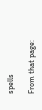spells

From that page: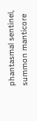phantasmal sentinel, summon manticore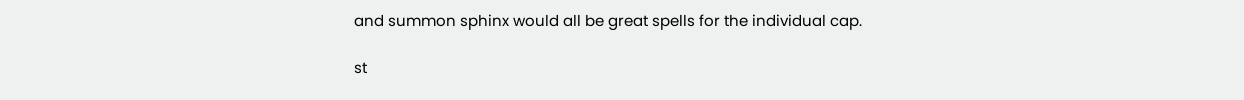and summon sphinx would all be great spells for the individual cap.

st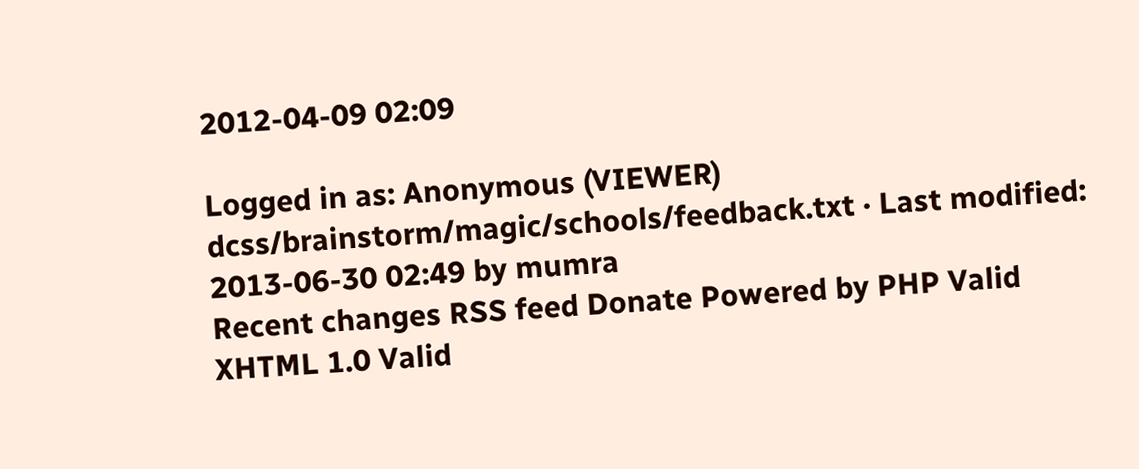2012-04-09 02:09

Logged in as: Anonymous (VIEWER)
dcss/brainstorm/magic/schools/feedback.txt · Last modified: 2013-06-30 02:49 by mumra
Recent changes RSS feed Donate Powered by PHP Valid XHTML 1.0 Valid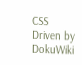CSS Driven by DokuWiki